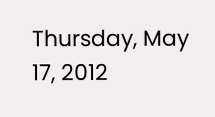Thursday, May 17, 2012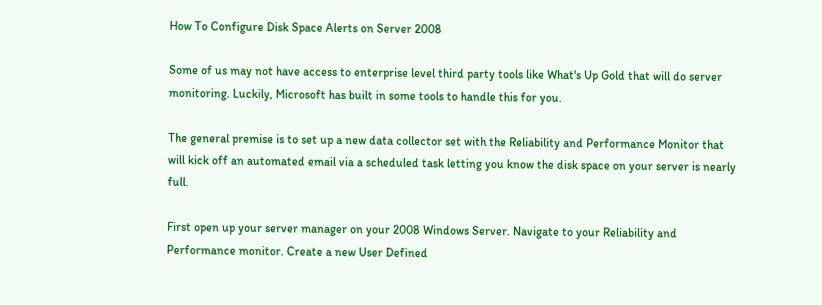How To Configure Disk Space Alerts on Server 2008

Some of us may not have access to enterprise level third party tools like What's Up Gold that will do server monitoring. Luckily, Microsoft has built in some tools to handle this for you.

The general premise is to set up a new data collector set with the Reliability and Performance Monitor that will kick off an automated email via a scheduled task letting you know the disk space on your server is nearly full.

First open up your server manager on your 2008 Windows Server. Navigate to your Reliability and Performance monitor. Create a new User Defined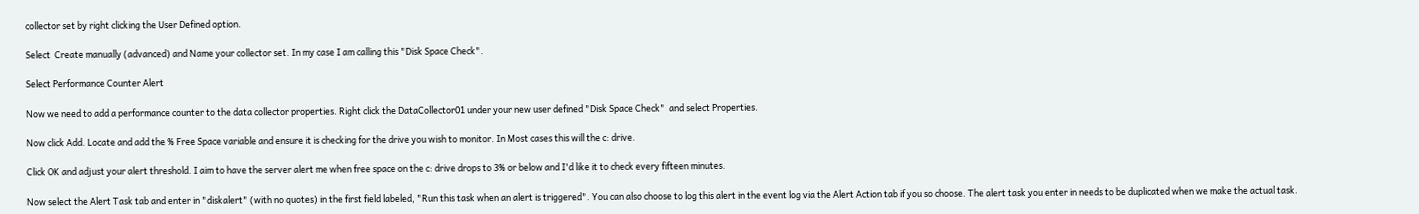collector set by right clicking the User Defined option.

Select  Create manually (advanced) and Name your collector set. In my case I am calling this "Disk Space Check".

Select Performance Counter Alert

Now we need to add a performance counter to the data collector properties. Right click the DataCollector01 under your new user defined "Disk Space Check"  and select Properties.

Now click Add. Locate and add the % Free Space variable and ensure it is checking for the drive you wish to monitor. In Most cases this will the c: drive.

Click OK and adjust your alert threshold. I aim to have the server alert me when free space on the c: drive drops to 3% or below and I'd like it to check every fifteen minutes.

Now select the Alert Task tab and enter in "diskalert" (with no quotes) in the first field labeled, "Run this task when an alert is triggered". You can also choose to log this alert in the event log via the Alert Action tab if you so choose. The alert task you enter in needs to be duplicated when we make the actual task.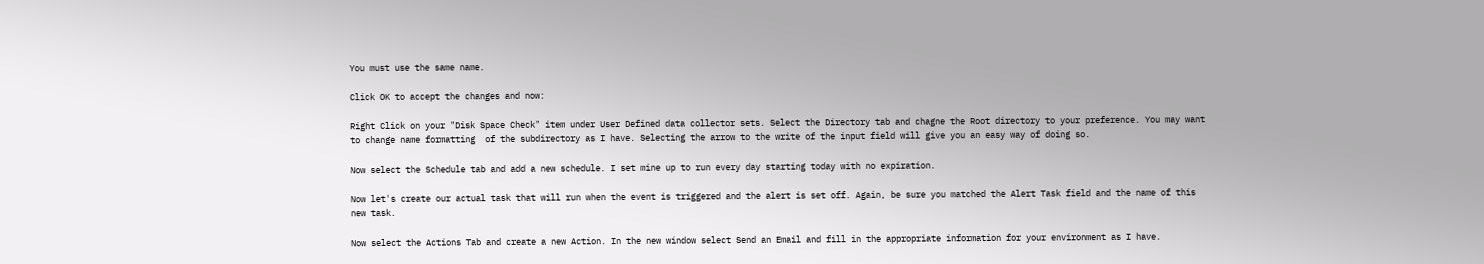You must use the same name.

Click OK to accept the changes and now:

Right Click on your "Disk Space Check" item under User Defined data collector sets. Select the Directory tab and chagne the Root directory to your preference. You may want to change name formatting  of the subdirectory as I have. Selecting the arrow to the write of the input field will give you an easy way of doing so.

Now select the Schedule tab and add a new schedule. I set mine up to run every day starting today with no expiration.

Now let's create our actual task that will run when the event is triggered and the alert is set off. Again, be sure you matched the Alert Task field and the name of this new task.

Now select the Actions Tab and create a new Action. In the new window select Send an Email and fill in the appropriate information for your environment as I have.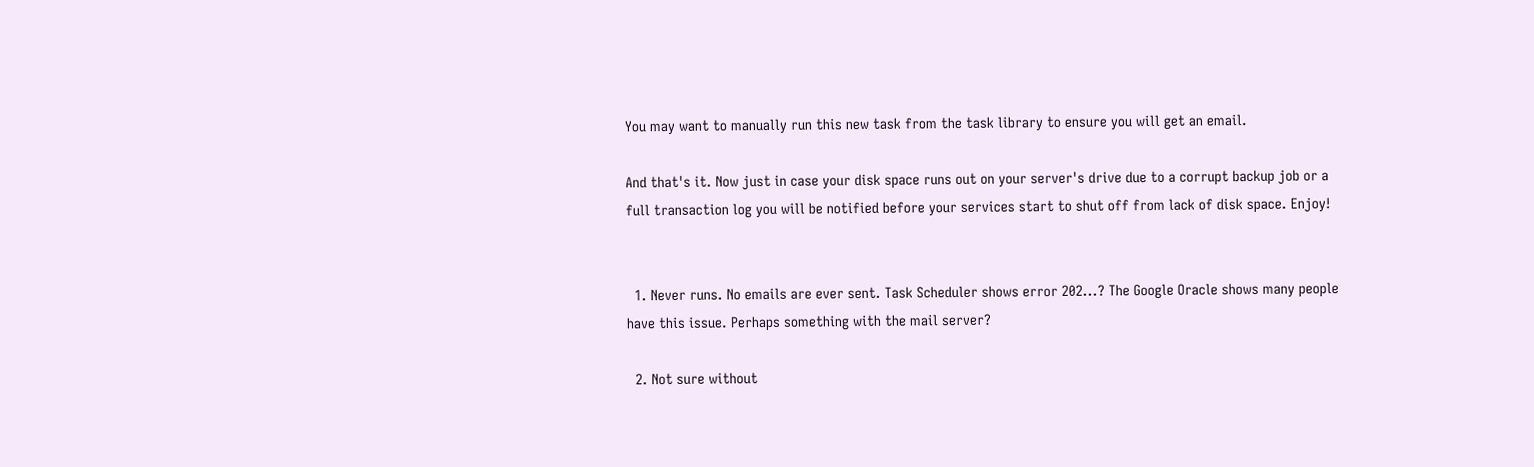You may want to manually run this new task from the task library to ensure you will get an email.

And that's it. Now just in case your disk space runs out on your server's drive due to a corrupt backup job or a full transaction log you will be notified before your services start to shut off from lack of disk space. Enjoy!


  1. Never runs. No emails are ever sent. Task Scheduler shows error 202...? The Google Oracle shows many people have this issue. Perhaps something with the mail server?

  2. Not sure without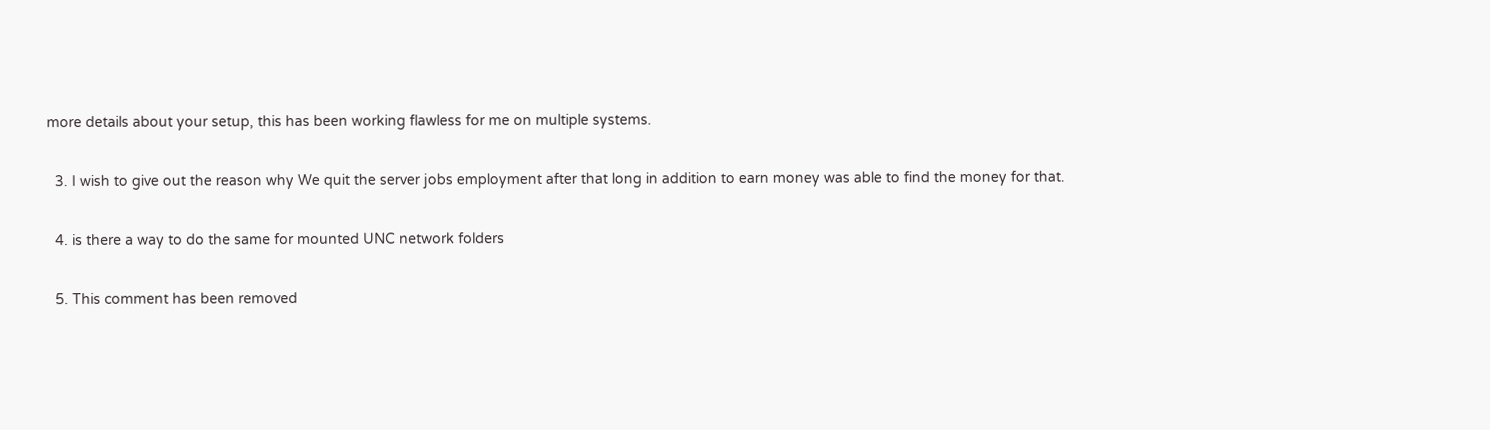more details about your setup, this has been working flawless for me on multiple systems.

  3. I wish to give out the reason why We quit the server jobs employment after that long in addition to earn money was able to find the money for that.

  4. is there a way to do the same for mounted UNC network folders

  5. This comment has been removed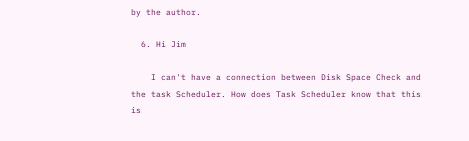by the author.

  6. Hi Jim

    I can't have a connection between Disk Space Check and the task Scheduler. How does Task Scheduler know that this is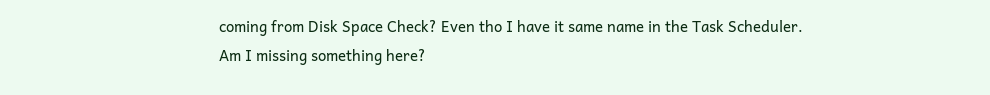coming from Disk Space Check? Even tho I have it same name in the Task Scheduler. Am I missing something here?